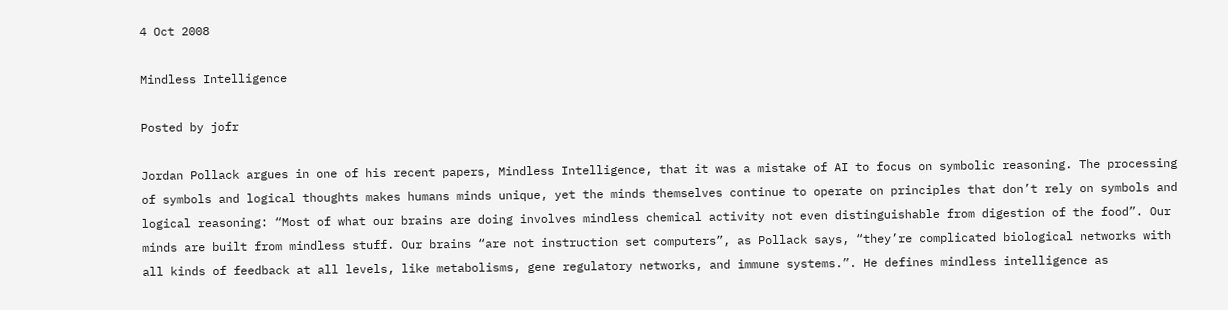4 Oct 2008

Mindless Intelligence

Posted by jofr

Jordan Pollack argues in one of his recent papers, Mindless Intelligence, that it was a mistake of AI to focus on symbolic reasoning. The processing of symbols and logical thoughts makes humans minds unique, yet the minds themselves continue to operate on principles that don’t rely on symbols and logical reasoning: “Most of what our brains are doing involves mindless chemical activity not even distinguishable from digestion of the food”. Our minds are built from mindless stuff. Our brains “are not instruction set computers”, as Pollack says, “they’re complicated biological networks with all kinds of feedback at all levels, like metabolisms, gene regulatory networks, and immune systems.”. He defines mindless intelligence as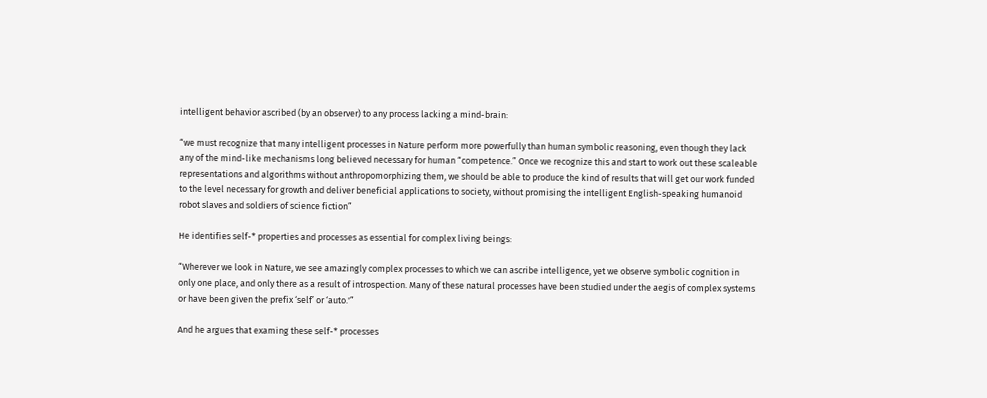intelligent behavior ascribed (by an observer) to any process lacking a mind-brain:

“we must recognize that many intelligent processes in Nature perform more powerfully than human symbolic reasoning, even though they lack any of the mind-like mechanisms long believed necessary for human “competence.” Once we recognize this and start to work out these scaleable representations and algorithms without anthropomorphizing them, we should be able to produce the kind of results that will get our work funded to the level necessary for growth and deliver beneficial applications to society, without promising the intelligent English-speaking humanoid robot slaves and soldiers of science fiction”

He identifies self-* properties and processes as essential for complex living beings:

“Wherever we look in Nature, we see amazingly complex processes to which we can ascribe intelligence, yet we observe symbolic cognition in only one place, and only there as a result of introspection. Many of these natural processes have been studied under the aegis of complex systems or have been given the prefix ‘self’ or ‘auto.'”

And he argues that examing these self-* processes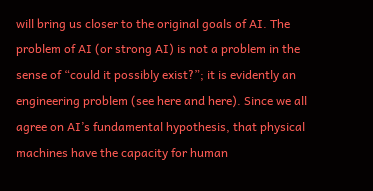will bring us closer to the original goals of AI. The problem of AI (or strong AI) is not a problem in the sense of “could it possibly exist?”; it is evidently an engineering problem (see here and here). Since we all agree on AI’s fundamental hypothesis, that physical machines have the capacity for human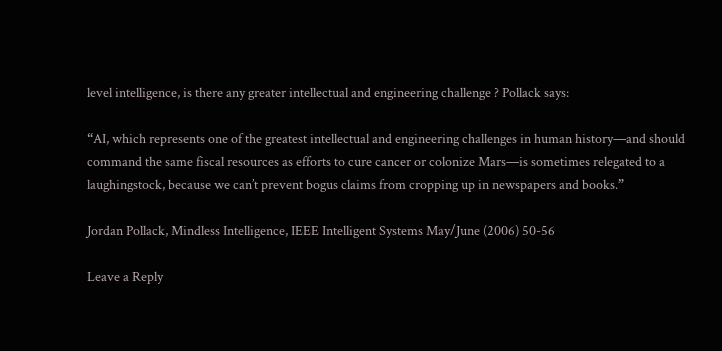level intelligence, is there any greater intellectual and engineering challenge ? Pollack says:

“AI, which represents one of the greatest intellectual and engineering challenges in human history—and should command the same fiscal resources as efforts to cure cancer or colonize Mars—is sometimes relegated to a laughingstock, because we can’t prevent bogus claims from cropping up in newspapers and books.”

Jordan Pollack, Mindless Intelligence, IEEE Intelligent Systems May/June (2006) 50-56

Leave a Reply